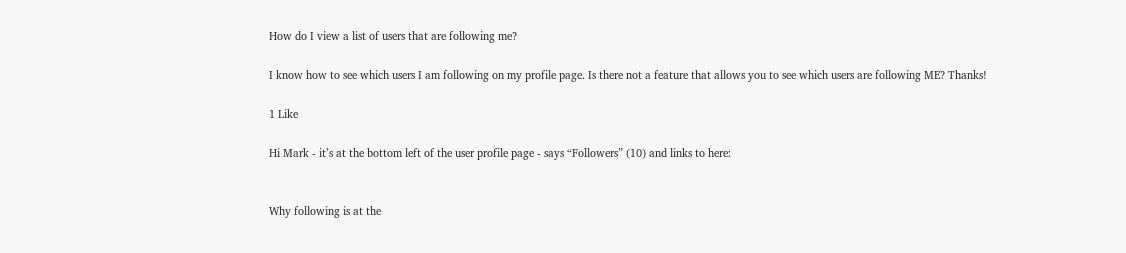How do I view a list of users that are following me?

I know how to see which users I am following on my profile page. Is there not a feature that allows you to see which users are following ME? Thanks!

1 Like

Hi Mark - it’s at the bottom left of the user profile page - says “Followers” (10) and links to here:


Why following is at the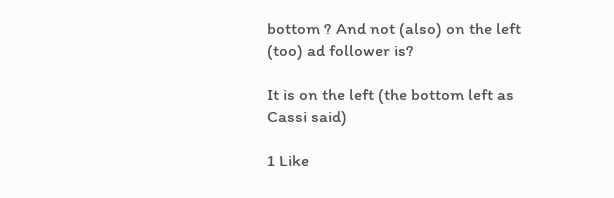bottom ? And not (also) on the left (too) ad follower is?

It is on the left (the bottom left as Cassi said)

1 Like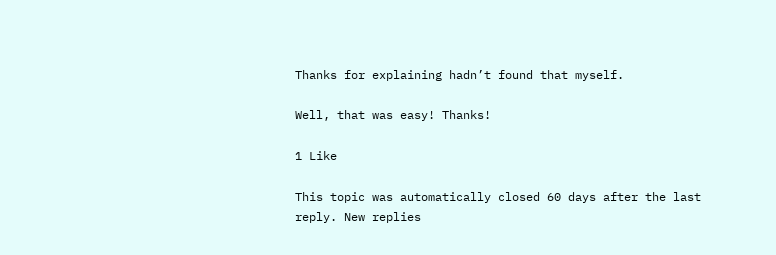Thanks for explaining hadn’t found that myself.

Well, that was easy! Thanks!

1 Like

This topic was automatically closed 60 days after the last reply. New replies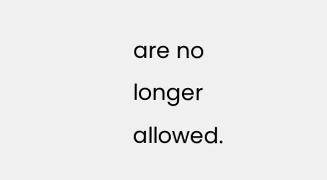are no longer allowed.